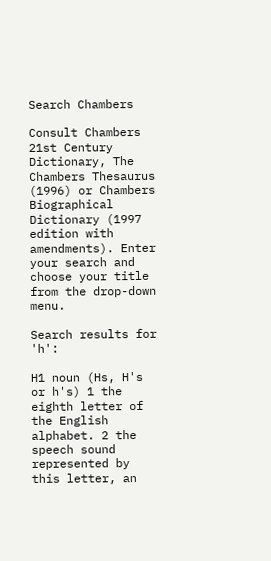Search Chambers

Consult Chambers 21st Century Dictionary, The Chambers Thesaurus (1996) or Chambers Biographical Dictionary (1997 edition with amendments). Enter your search and choose your title from the drop-down menu.

Search results for 'h':

H1 noun (Hs, H's or h's) 1 the eighth letter of the English alphabet. 2 the speech sound represented by this letter, an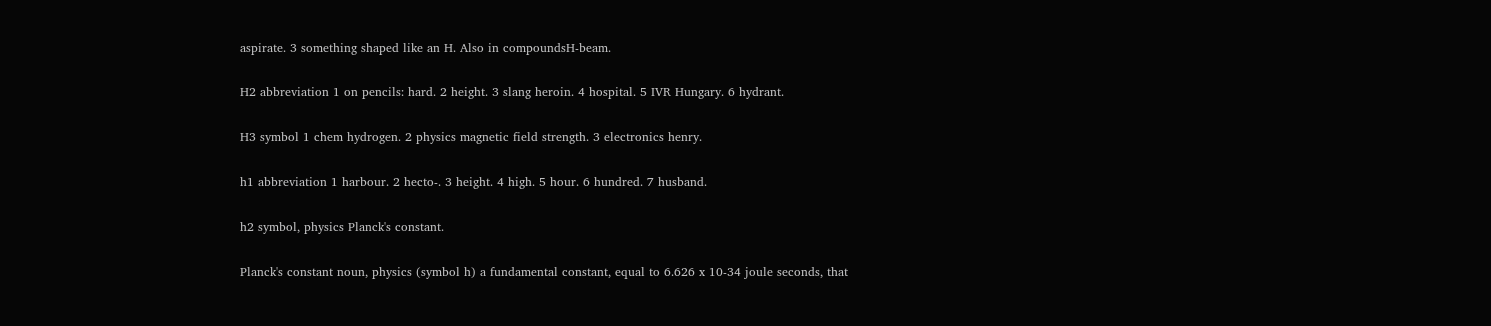aspirate. 3 something shaped like an H. Also in compoundsH-beam.

H2 abbreviation 1 on pencils: hard. 2 height. 3 slang heroin. 4 hospital. 5 IVR Hungary. 6 hydrant.

H3 symbol 1 chem hydrogen. 2 physics magnetic field strength. 3 electronics henry.

h1 abbreviation 1 harbour. 2 hecto-. 3 height. 4 high. 5 hour. 6 hundred. 7 husband.

h2 symbol, physics Planck's constant.

Planck's constant noun, physics (symbol h) a fundamental constant, equal to 6.626 x 10-34 joule seconds, that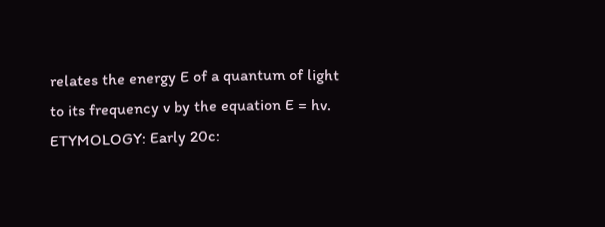relates the energy E of a quantum of light to its frequency v by the equation E = hv.
ETYMOLOGY: Early 20c: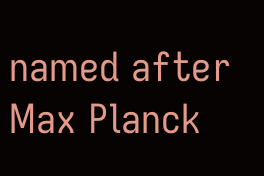named after Max Planck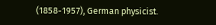(1858-1957), German physicist.